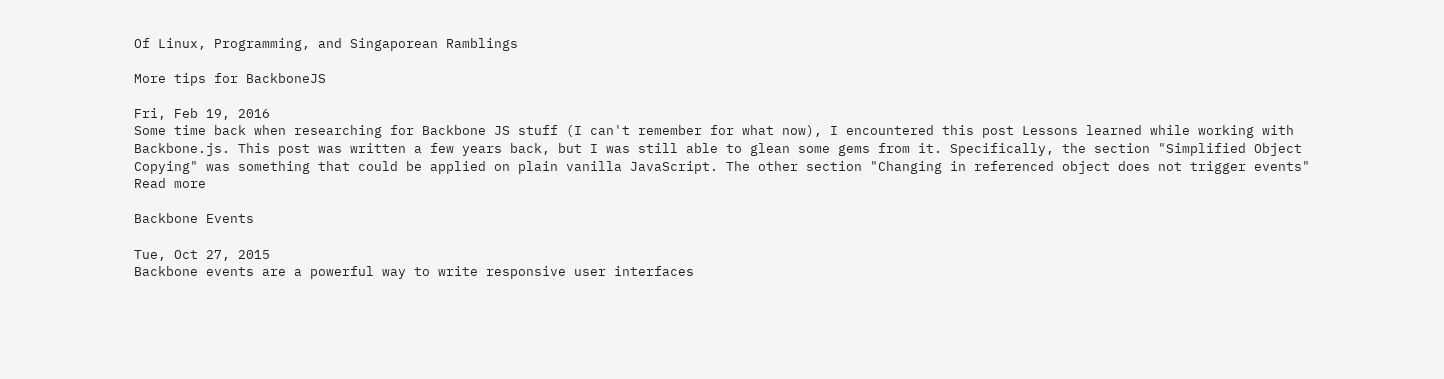Of Linux, Programming, and Singaporean Ramblings

More tips for BackboneJS

Fri, Feb 19, 2016
Some time back when researching for Backbone JS stuff (I can't remember for what now), I encountered this post Lessons learned while working with Backbone.js. This post was written a few years back, but I was still able to glean some gems from it. Specifically, the section "Simplified Object Copying" was something that could be applied on plain vanilla JavaScript. The other section "Changing in referenced object does not trigger events"
Read more

Backbone Events

Tue, Oct 27, 2015
Backbone events are a powerful way to write responsive user interfaces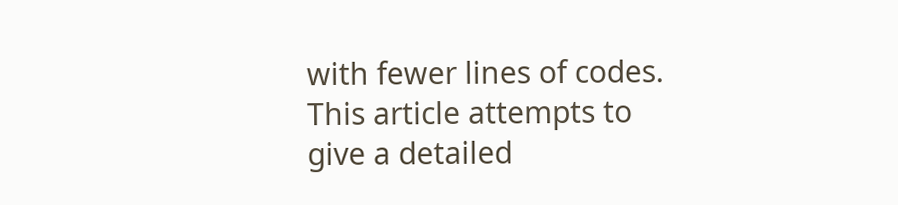with fewer lines of codes. This article attempts to give a detailed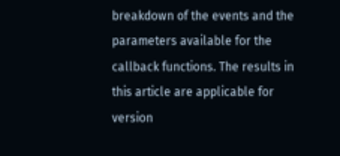breakdown of the events and the parameters available for the callback functions. The results in this article are applicable for version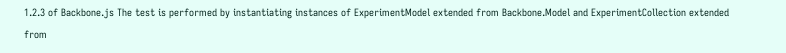1.2.3 of Backbone.js The test is performed by instantiating instances of ExperimentModel extended from Backbone.Model and ExperimentCollection extended from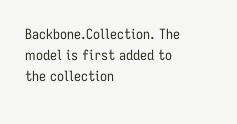Backbone.Collection. The model is first added to the collection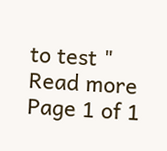to test "
Read more
Page 1 of 1